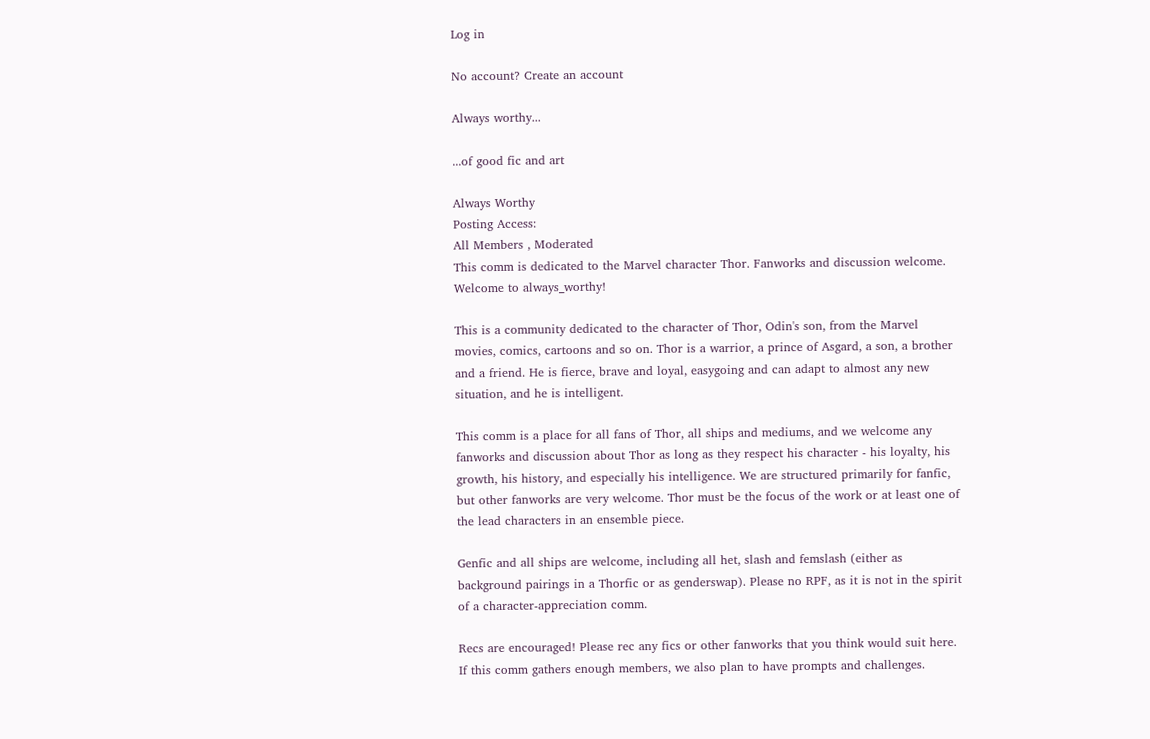Log in

No account? Create an account

Always worthy...

...of good fic and art

Always Worthy
Posting Access:
All Members , Moderated
This comm is dedicated to the Marvel character Thor. Fanworks and discussion welcome.
Welcome to always_worthy!

This is a community dedicated to the character of Thor, Odin's son, from the Marvel movies, comics, cartoons and so on. Thor is a warrior, a prince of Asgard, a son, a brother and a friend. He is fierce, brave and loyal, easygoing and can adapt to almost any new situation, and he is intelligent.

This comm is a place for all fans of Thor, all ships and mediums, and we welcome any fanworks and discussion about Thor as long as they respect his character - his loyalty, his growth, his history, and especially his intelligence. We are structured primarily for fanfic, but other fanworks are very welcome. Thor must be the focus of the work or at least one of the lead characters in an ensemble piece.

Genfic and all ships are welcome, including all het, slash and femslash (either as background pairings in a Thorfic or as genderswap). Please no RPF, as it is not in the spirit of a character-appreciation comm.

Recs are encouraged! Please rec any fics or other fanworks that you think would suit here. If this comm gathers enough members, we also plan to have prompts and challenges.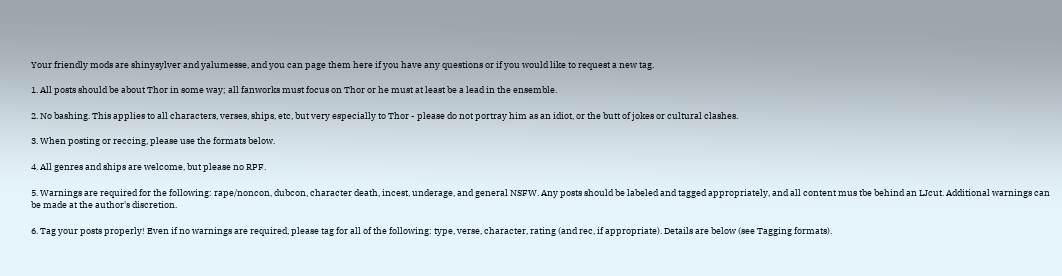Your friendly mods are shinysylver and yalumesse, and you can page them here if you have any questions or if you would like to request a new tag.

1. All posts should be about Thor in some way; all fanworks must focus on Thor or he must at least be a lead in the ensemble.

2. No bashing. This applies to all characters, verses, ships, etc, but very especially to Thor - please do not portray him as an idiot, or the butt of jokes or cultural clashes.

3. When posting or reccing, please use the formats below.

4. All genres and ships are welcome, but please no RPF.

5. Warnings are required for the following: rape/noncon, dubcon, character death, incest, underage, and general NSFW. Any posts should be labeled and tagged appropriately, and all content mus tbe behind an LJcut. Additional warnings can be made at the author's discretion.

6. Tag your posts properly! Even if no warnings are required, please tag for all of the following: type, verse, character, rating (and rec, if appropriate). Details are below (see Tagging formats).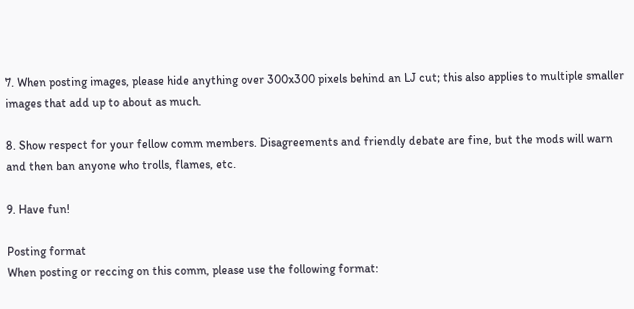7. When posting images, please hide anything over 300x300 pixels behind an LJ cut; this also applies to multiple smaller images that add up to about as much.

8. Show respect for your fellow comm members. Disagreements and friendly debate are fine, but the mods will warn and then ban anyone who trolls, flames, etc.

9. Have fun!

Posting format
When posting or reccing on this comm, please use the following format: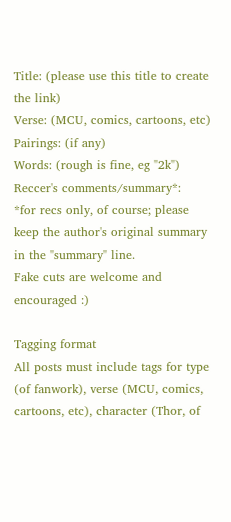Title: (please use this title to create the link)
Verse: (MCU, comics, cartoons, etc)
Pairings: (if any)
Words: (rough is fine, eg "2k")
Reccer's comments/summary*:
*for recs only, of course; please keep the author's original summary in the "summary" line.
Fake cuts are welcome and encouraged :)

Tagging format
All posts must include tags for type (of fanwork), verse (MCU, comics, cartoons, etc), character (Thor, of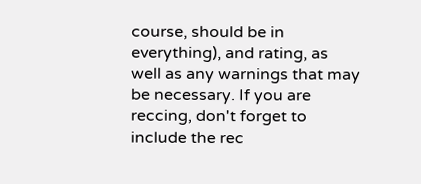course, should be in everything), and rating, as well as any warnings that may be necessary. If you are reccing, don't forget to include the rec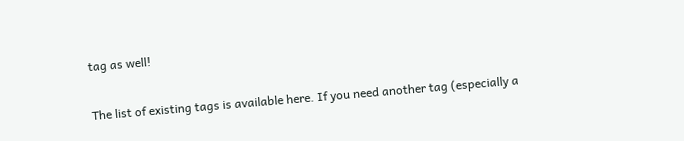tag as well!

The list of existing tags is available here. If you need another tag (especially a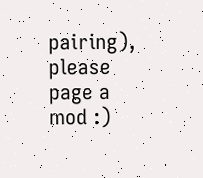pairing), please page a mod :)